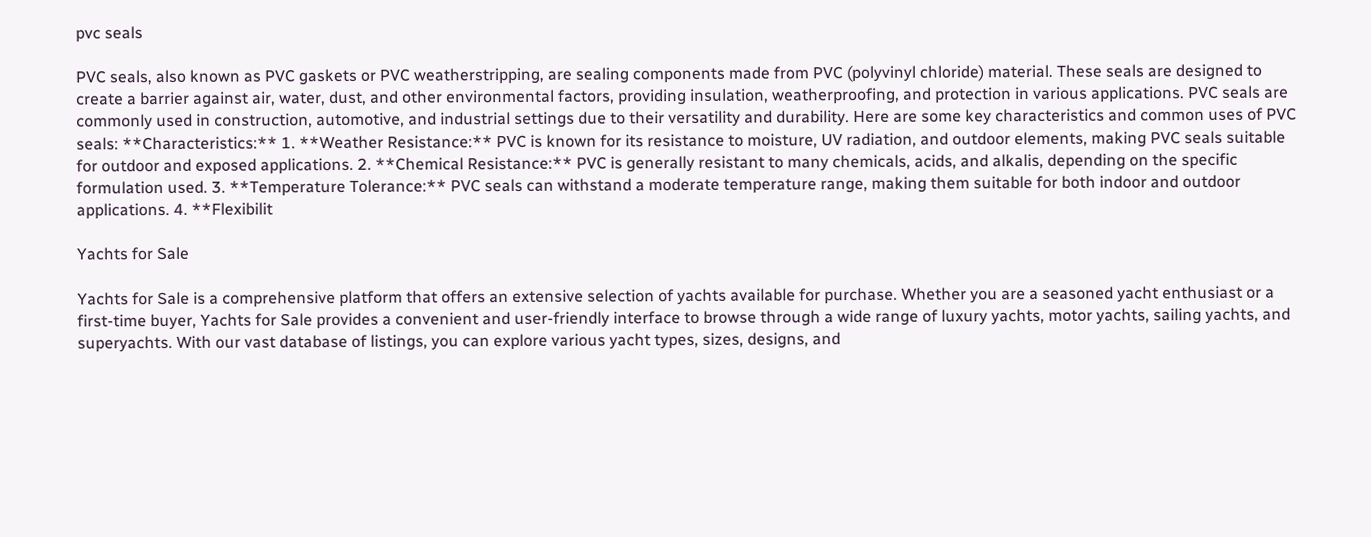pvc seals

PVC seals, also known as PVC gaskets or PVC weatherstripping, are sealing components made from PVC (polyvinyl chloride) material. These seals are designed to create a barrier against air, water, dust, and other environmental factors, providing insulation, weatherproofing, and protection in various applications. PVC seals are commonly used in construction, automotive, and industrial settings due to their versatility and durability. Here are some key characteristics and common uses of PVC seals: **Characteristics:** 1. **Weather Resistance:** PVC is known for its resistance to moisture, UV radiation, and outdoor elements, making PVC seals suitable for outdoor and exposed applications. 2. **Chemical Resistance:** PVC is generally resistant to many chemicals, acids, and alkalis, depending on the specific formulation used. 3. **Temperature Tolerance:** PVC seals can withstand a moderate temperature range, making them suitable for both indoor and outdoor applications. 4. **Flexibilit

Yachts for Sale

Yachts for Sale is a comprehensive platform that offers an extensive selection of yachts available for purchase. Whether you are a seasoned yacht enthusiast or a first-time buyer, Yachts for Sale provides a convenient and user-friendly interface to browse through a wide range of luxury yachts, motor yachts, sailing yachts, and superyachts. With our vast database of listings, you can explore various yacht types, sizes, designs, and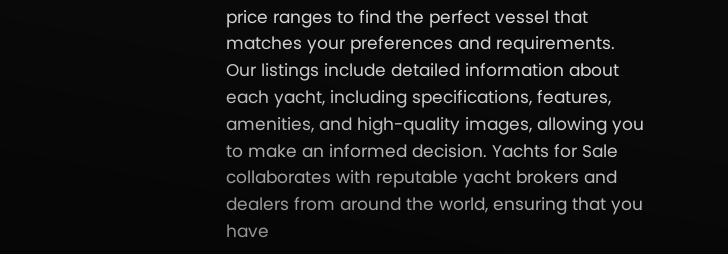price ranges to find the perfect vessel that matches your preferences and requirements. Our listings include detailed information about each yacht, including specifications, features, amenities, and high-quality images, allowing you to make an informed decision. Yachts for Sale collaborates with reputable yacht brokers and dealers from around the world, ensuring that you have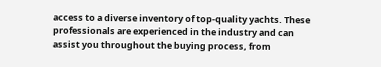access to a diverse inventory of top-quality yachts. These professionals are experienced in the industry and can assist you throughout the buying process, from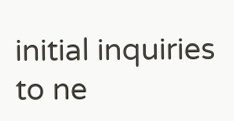initial inquiries to ne